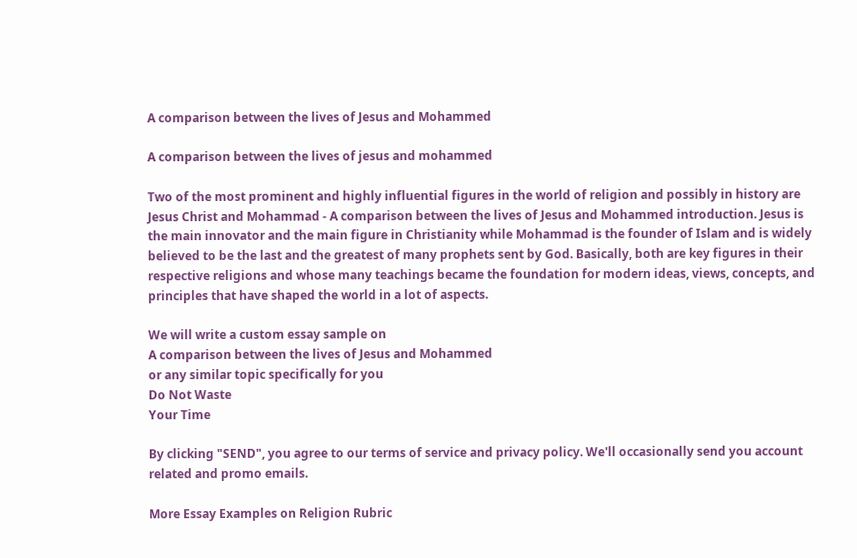A comparison between the lives of Jesus and Mohammed

A comparison between the lives of jesus and mohammed

Two of the most prominent and highly influential figures in the world of religion and possibly in history are Jesus Christ and Mohammad - A comparison between the lives of Jesus and Mohammed introduction. Jesus is the main innovator and the main figure in Christianity while Mohammad is the founder of Islam and is widely believed to be the last and the greatest of many prophets sent by God. Basically, both are key figures in their respective religions and whose many teachings became the foundation for modern ideas, views, concepts, and principles that have shaped the world in a lot of aspects.

We will write a custom essay sample on
A comparison between the lives of Jesus and Mohammed
or any similar topic specifically for you
Do Not Waste
Your Time

By clicking "SEND", you agree to our terms of service and privacy policy. We'll occasionally send you account related and promo emails.

More Essay Examples on Religion Rubric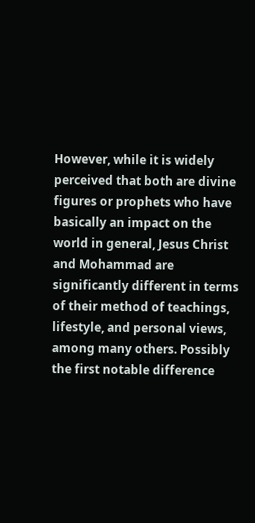However, while it is widely perceived that both are divine figures or prophets who have basically an impact on the world in general, Jesus Christ and Mohammad are significantly different in terms of their method of teachings, lifestyle, and personal views, among many others. Possibly the first notable difference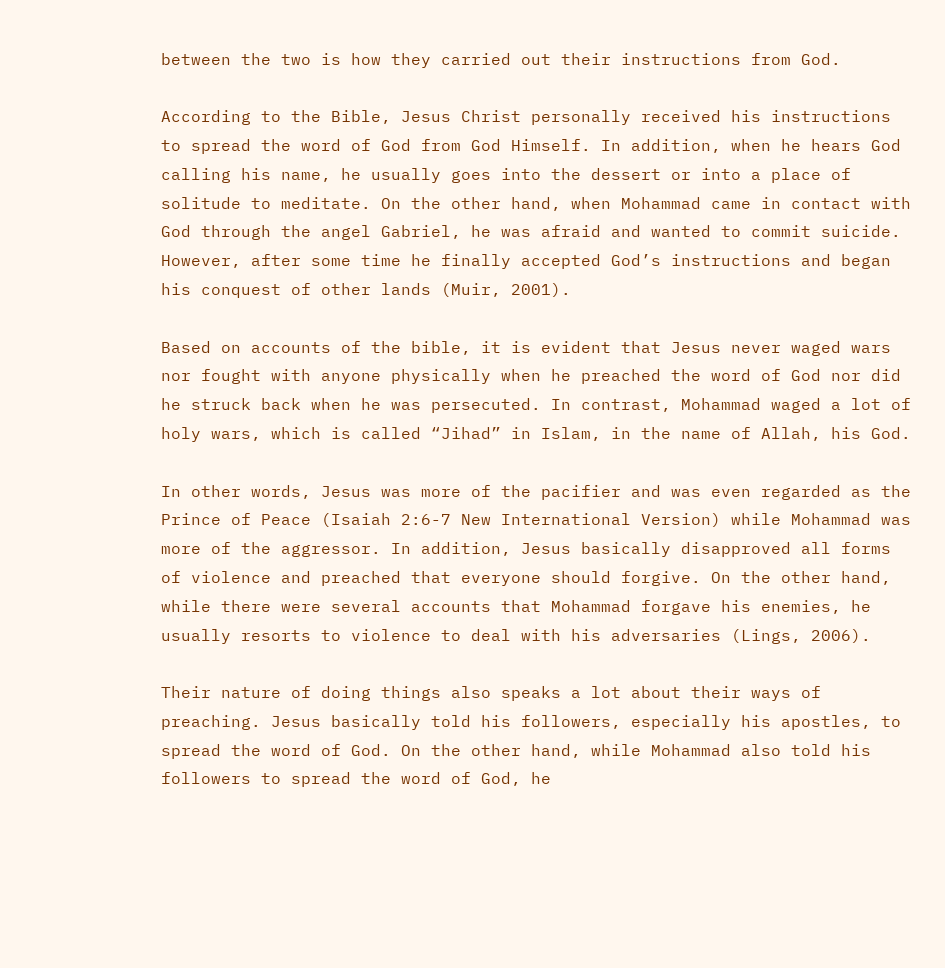between the two is how they carried out their instructions from God.

According to the Bible, Jesus Christ personally received his instructions to spread the word of God from God Himself. In addition, when he hears God calling his name, he usually goes into the dessert or into a place of solitude to meditate. On the other hand, when Mohammad came in contact with God through the angel Gabriel, he was afraid and wanted to commit suicide. However, after some time he finally accepted God’s instructions and began his conquest of other lands (Muir, 2001).

Based on accounts of the bible, it is evident that Jesus never waged wars nor fought with anyone physically when he preached the word of God nor did he struck back when he was persecuted. In contrast, Mohammad waged a lot of holy wars, which is called “Jihad” in Islam, in the name of Allah, his God.

In other words, Jesus was more of the pacifier and was even regarded as the Prince of Peace (Isaiah 2:6-7 New International Version) while Mohammad was more of the aggressor. In addition, Jesus basically disapproved all forms of violence and preached that everyone should forgive. On the other hand, while there were several accounts that Mohammad forgave his enemies, he usually resorts to violence to deal with his adversaries (Lings, 2006).

Their nature of doing things also speaks a lot about their ways of preaching. Jesus basically told his followers, especially his apostles, to spread the word of God. On the other hand, while Mohammad also told his followers to spread the word of God, he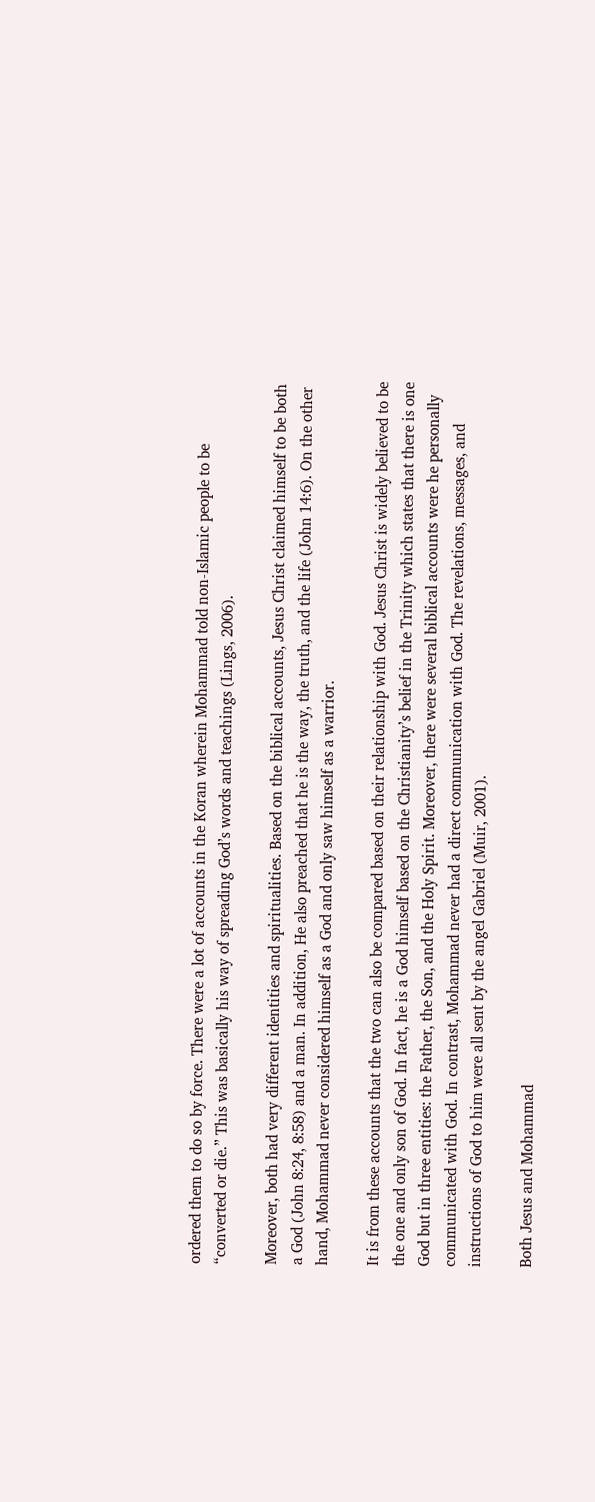ordered them to do so by force. There were a lot of accounts in the Koran wherein Mohammad told non-Islamic people to be “converted or die.” This was basically his way of spreading God’s words and teachings (Lings, 2006).

Moreover, both had very different identities and spiritualities. Based on the biblical accounts, Jesus Christ claimed himself to be both a God (John 8:24, 8:58) and a man. In addition, He also preached that he is the way, the truth, and the life (John 14:6). On the other hand, Mohammad never considered himself as a God and only saw himself as a warrior.

It is from these accounts that the two can also be compared based on their relationship with God. Jesus Christ is widely believed to be the one and only son of God. In fact, he is a God himself based on the Christianity’s belief in the Trinity which states that there is one God but in three entities: the Father, the Son, and the Holy Spirit. Moreover, there were several biblical accounts were he personally communicated with God. In contrast, Mohammad never had a direct communication with God. The revelations, messages, and instructions of God to him were all sent by the angel Gabriel (Muir, 2001).

Both Jesus and Mohammad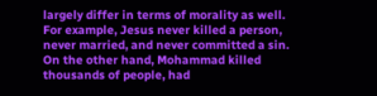largely differ in terms of morality as well. For example, Jesus never killed a person, never married, and never committed a sin. On the other hand, Mohammad killed thousands of people, had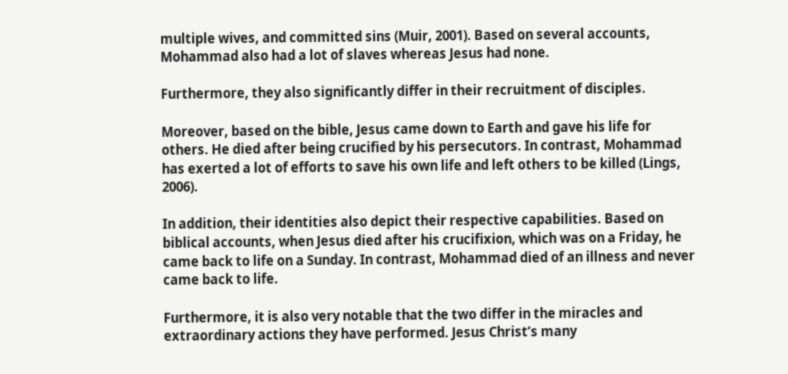multiple wives, and committed sins (Muir, 2001). Based on several accounts, Mohammad also had a lot of slaves whereas Jesus had none.

Furthermore, they also significantly differ in their recruitment of disciples.

Moreover, based on the bible, Jesus came down to Earth and gave his life for others. He died after being crucified by his persecutors. In contrast, Mohammad has exerted a lot of efforts to save his own life and left others to be killed (Lings, 2006).

In addition, their identities also depict their respective capabilities. Based on biblical accounts, when Jesus died after his crucifixion, which was on a Friday, he came back to life on a Sunday. In contrast, Mohammad died of an illness and never came back to life.

Furthermore, it is also very notable that the two differ in the miracles and extraordinary actions they have performed. Jesus Christ’s many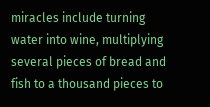miracles include turning water into wine, multiplying several pieces of bread and fish to a thousand pieces to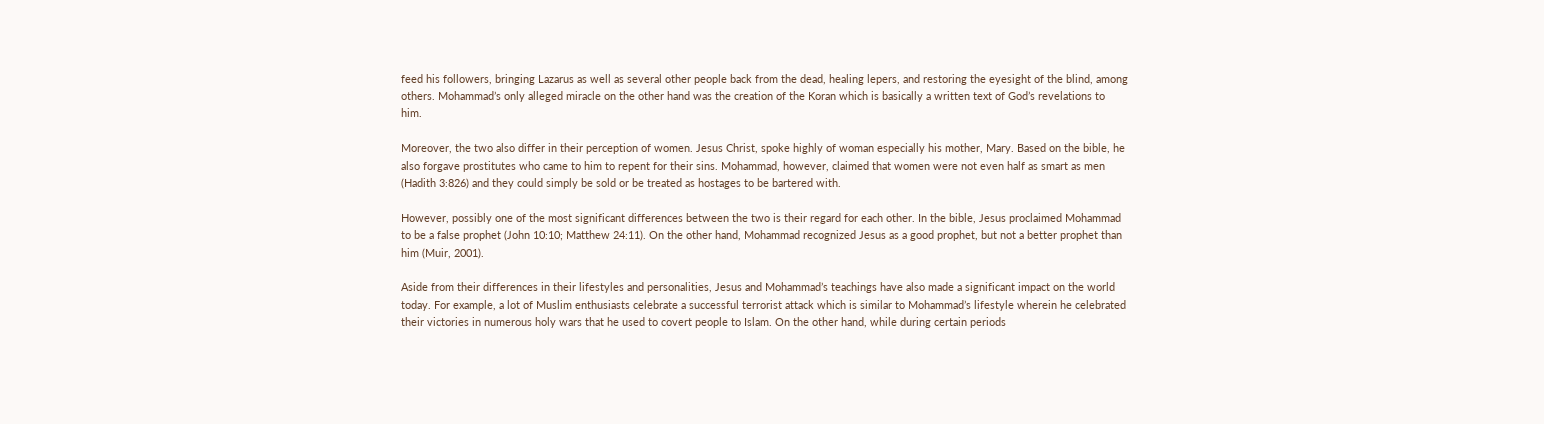feed his followers, bringing Lazarus as well as several other people back from the dead, healing lepers, and restoring the eyesight of the blind, among others. Mohammad’s only alleged miracle on the other hand was the creation of the Koran which is basically a written text of God’s revelations to him.

Moreover, the two also differ in their perception of women. Jesus Christ, spoke highly of woman especially his mother, Mary. Based on the bible, he also forgave prostitutes who came to him to repent for their sins. Mohammad, however, claimed that women were not even half as smart as men (Hadith 3:826) and they could simply be sold or be treated as hostages to be bartered with.

However, possibly one of the most significant differences between the two is their regard for each other. In the bible, Jesus proclaimed Mohammad to be a false prophet (John 10:10; Matthew 24:11). On the other hand, Mohammad recognized Jesus as a good prophet, but not a better prophet than him (Muir, 2001).

Aside from their differences in their lifestyles and personalities, Jesus and Mohammad’s teachings have also made a significant impact on the world today. For example, a lot of Muslim enthusiasts celebrate a successful terrorist attack which is similar to Mohammad’s lifestyle wherein he celebrated their victories in numerous holy wars that he used to covert people to Islam. On the other hand, while during certain periods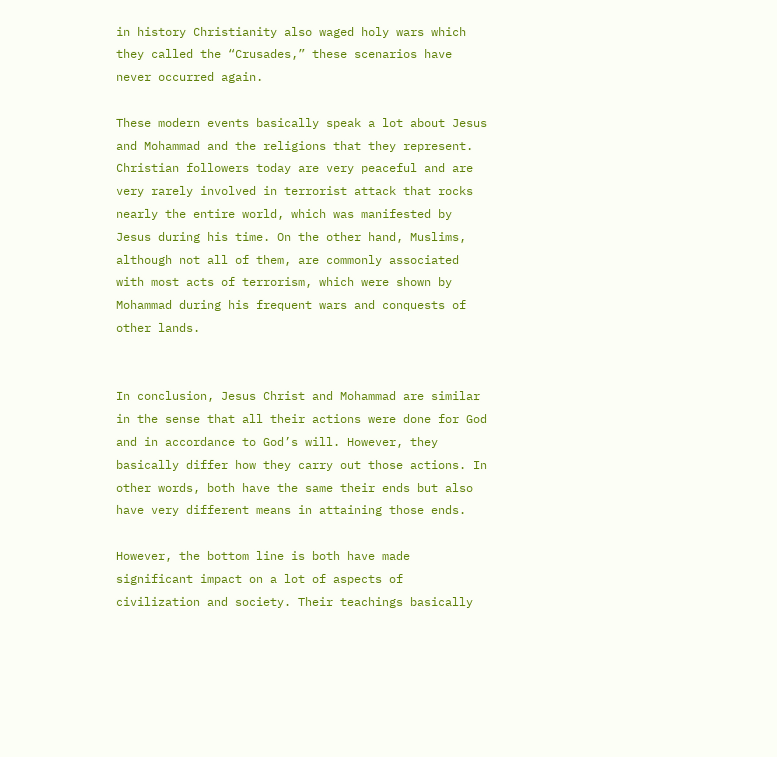in history Christianity also waged holy wars which they called the “Crusades,” these scenarios have never occurred again.

These modern events basically speak a lot about Jesus and Mohammad and the religions that they represent. Christian followers today are very peaceful and are very rarely involved in terrorist attack that rocks nearly the entire world, which was manifested by Jesus during his time. On the other hand, Muslims, although not all of them, are commonly associated with most acts of terrorism, which were shown by Mohammad during his frequent wars and conquests of other lands.


In conclusion, Jesus Christ and Mohammad are similar in the sense that all their actions were done for God and in accordance to God’s will. However, they basically differ how they carry out those actions. In other words, both have the same their ends but also have very different means in attaining those ends.

However, the bottom line is both have made significant impact on a lot of aspects of civilization and society. Their teachings basically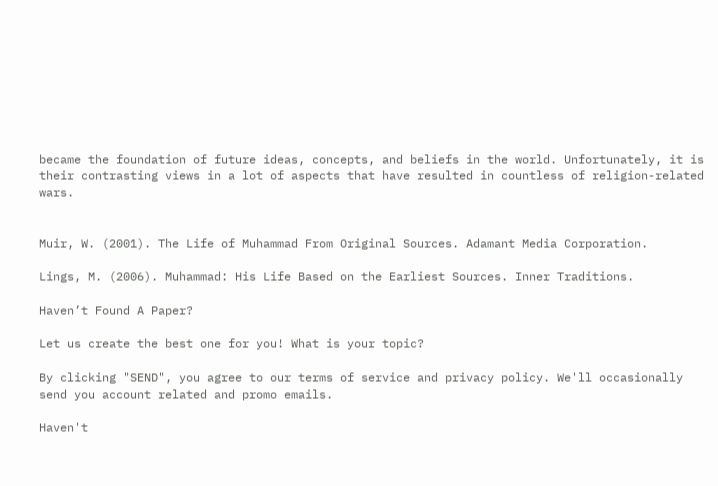became the foundation of future ideas, concepts, and beliefs in the world. Unfortunately, it is their contrasting views in a lot of aspects that have resulted in countless of religion-related wars.


Muir, W. (2001). The Life of Muhammad From Original Sources. Adamant Media Corporation.

Lings, M. (2006). Muhammad: His Life Based on the Earliest Sources. Inner Traditions.

Haven’t Found A Paper?

Let us create the best one for you! What is your topic?

By clicking "SEND", you agree to our terms of service and privacy policy. We'll occasionally send you account related and promo emails.

Haven't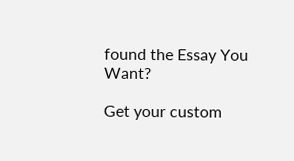found the Essay You Want?

Get your custom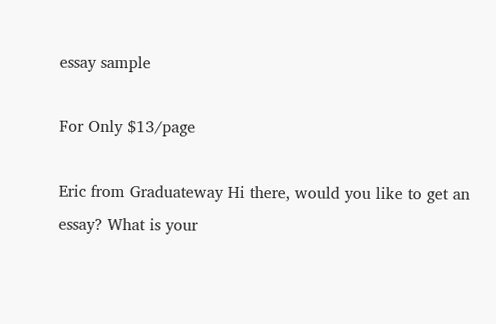essay sample

For Only $13/page

Eric from Graduateway Hi there, would you like to get an essay? What is your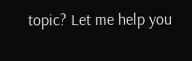topic? Let me help you